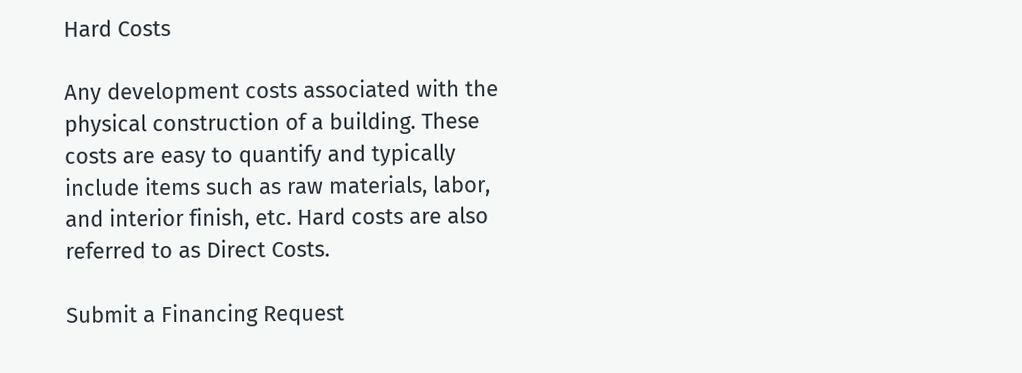Hard Costs

Any development costs associated with the physical construction of a building. These costs are easy to quantify and typically include items such as raw materials, labor, and interior finish, etc. Hard costs are also referred to as Direct Costs.

Submit a Financing Request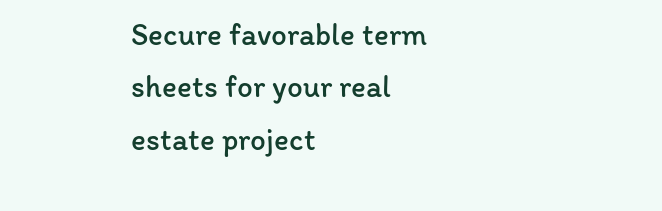Secure favorable term sheets for your real estate project